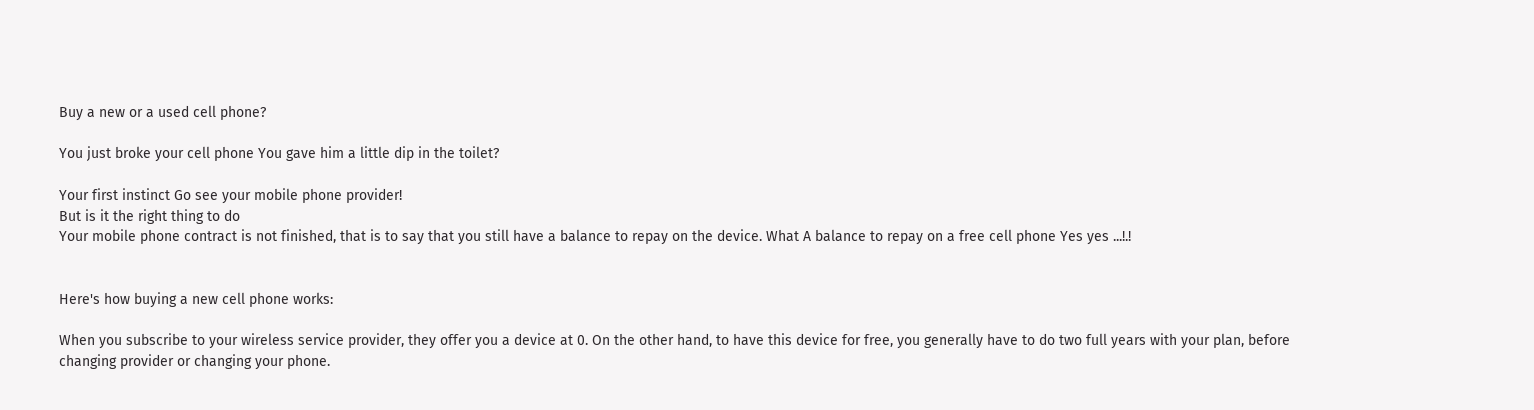Buy a new or a used cell phone?

You just broke your cell phone You gave him a little dip in the toilet?

Your first instinct Go see your mobile phone provider!
But is it the right thing to do
Your mobile phone contract is not finished, that is to say that you still have a balance to repay on the device. What A balance to repay on a free cell phone Yes yes ...!.!


Here's how buying a new cell phone works:

When you subscribe to your wireless service provider, they offer you a device at 0. On the other hand, to have this device for free, you generally have to do two full years with your plan, before changing provider or changing your phone.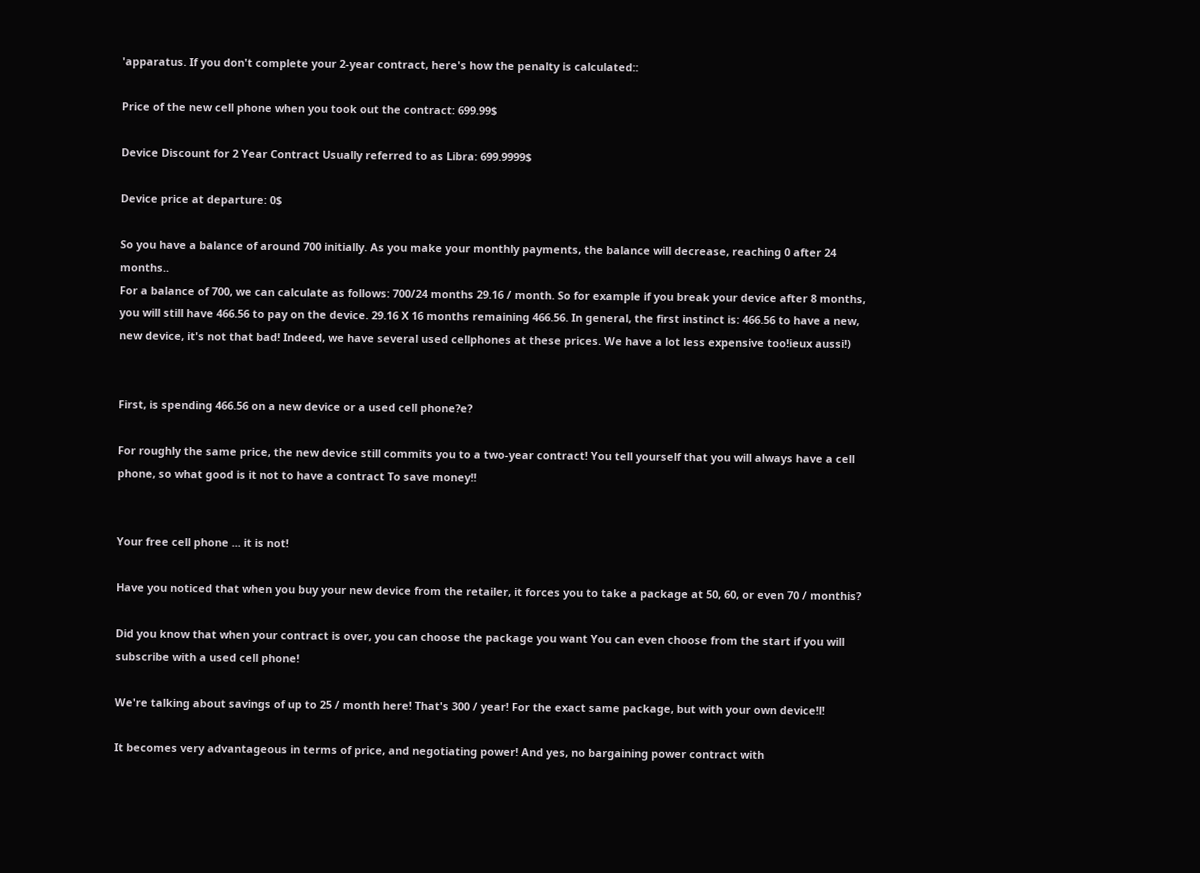'apparatus. If you don't complete your 2-year contract, here's how the penalty is calculated::

Price of the new cell phone when you took out the contract: 699.99$

Device Discount for 2 Year Contract Usually referred to as Libra: 699.9999$

Device price at departure: 0$

So you have a balance of around 700 initially. As you make your monthly payments, the balance will decrease, reaching 0 after 24 months..
For a balance of 700, we can calculate as follows: 700/24 months 29.16 / month. So for example if you break your device after 8 months, you will still have 466.56 to pay on the device. 29.16 X 16 months remaining 466.56. In general, the first instinct is: 466.56 to have a new, new device, it's not that bad! Indeed, we have several used cellphones at these prices. We have a lot less expensive too!ieux aussi!)


First, is spending 466.56 on a new device or a used cell phone?e?

For roughly the same price, the new device still commits you to a two-year contract! You tell yourself that you will always have a cell phone, so what good is it not to have a contract To save money!!


Your free cell phone ... it is not!

Have you noticed that when you buy your new device from the retailer, it forces you to take a package at 50, 60, or even 70 / monthis?

Did you know that when your contract is over, you can choose the package you want You can even choose from the start if you will subscribe with a used cell phone!

We're talking about savings of up to 25 / month here! That's 300 / year! For the exact same package, but with your own device!l!

It becomes very advantageous in terms of price, and negotiating power! And yes, no bargaining power contract with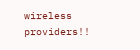wireless providers!!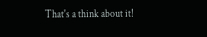That's a think about it!